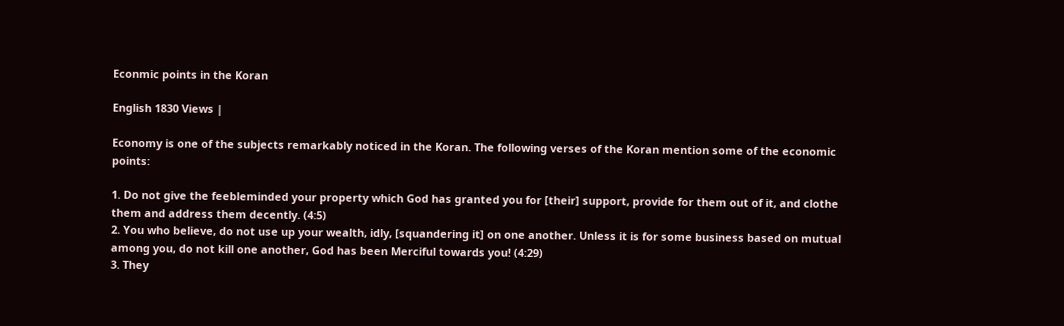Econmic points in the Koran

English 1830 Views |

Economy is one of the subjects remarkably noticed in the Koran. The following verses of the Koran mention some of the economic points:

1. Do not give the feebleminded your property which God has granted you for [their] support, provide for them out of it, and clothe them and address them decently. (4:5)
2. You who believe, do not use up your wealth, idly, [squandering it] on one another. Unless it is for some business based on mutual among you, do not kill one another, God has been Merciful towards you! (4:29)
3. They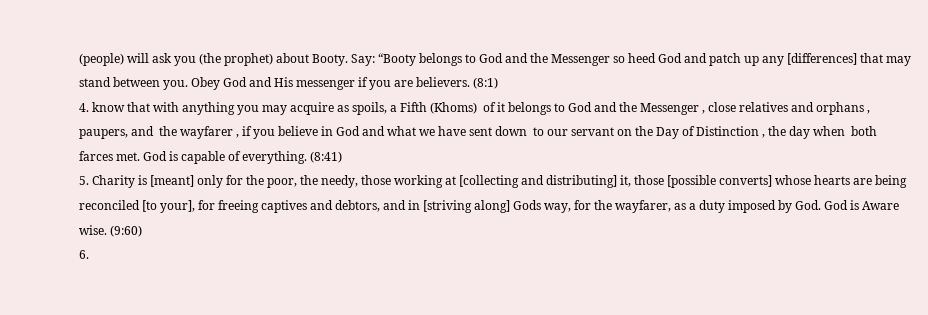(people) will ask you (the prophet) about Booty. Say: “Booty belongs to God and the Messenger so heed God and patch up any [differences] that may stand between you. Obey God and His messenger if you are believers. (8:1)
4. know that with anything you may acquire as spoils, a Fifth (Khoms)  of it belongs to God and the Messenger , close relatives and orphans , paupers, and  the wayfarer , if you believe in God and what we have sent down  to our servant on the Day of Distinction , the day when  both farces met. God is capable of everything. (8:41)
5. Charity is [meant] only for the poor, the needy, those working at [collecting and distributing] it, those [possible converts] whose hearts are being reconciled [to your], for freeing captives and debtors, and in [striving along] Gods way, for the wayfarer, as a duty imposed by God. God is Aware wise. (9:60)
6.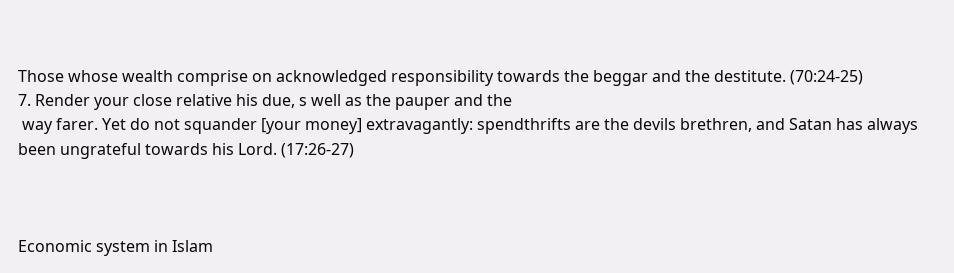Those whose wealth comprise on acknowledged responsibility towards the beggar and the destitute. (70:24-25)
7. Render your close relative his due, s well as the pauper and the
 way farer. Yet do not squander [your money] extravagantly: spendthrifts are the devils brethren, and Satan has always been ungrateful towards his Lord. (17:26-27)



Economic system in Islam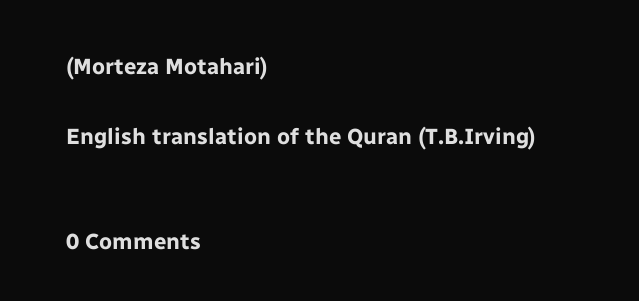(Morteza Motahari)

English translation of the Quran (T.B.Irving)


0 Comments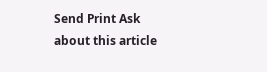Send Print Ask about this article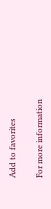Add to favorites

For more information